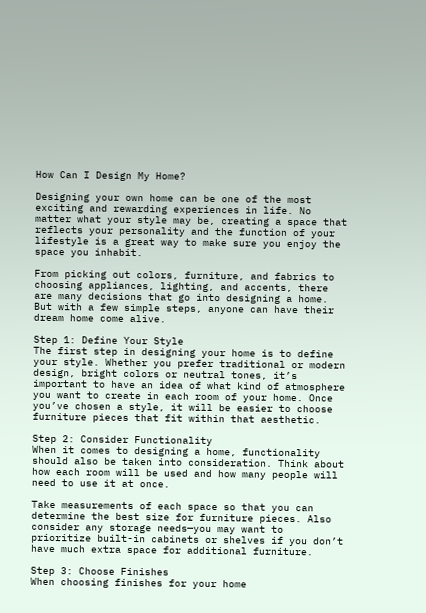How Can I Design My Home?

Designing your own home can be one of the most exciting and rewarding experiences in life. No matter what your style may be, creating a space that reflects your personality and the function of your lifestyle is a great way to make sure you enjoy the space you inhabit.

From picking out colors, furniture, and fabrics to choosing appliances, lighting, and accents, there are many decisions that go into designing a home. But with a few simple steps, anyone can have their dream home come alive.

Step 1: Define Your Style
The first step in designing your home is to define your style. Whether you prefer traditional or modern design, bright colors or neutral tones, it’s important to have an idea of what kind of atmosphere you want to create in each room of your home. Once you’ve chosen a style, it will be easier to choose furniture pieces that fit within that aesthetic.

Step 2: Consider Functionality
When it comes to designing a home, functionality should also be taken into consideration. Think about how each room will be used and how many people will need to use it at once.

Take measurements of each space so that you can determine the best size for furniture pieces. Also consider any storage needs—you may want to prioritize built-in cabinets or shelves if you don’t have much extra space for additional furniture.

Step 3: Choose Finishes
When choosing finishes for your home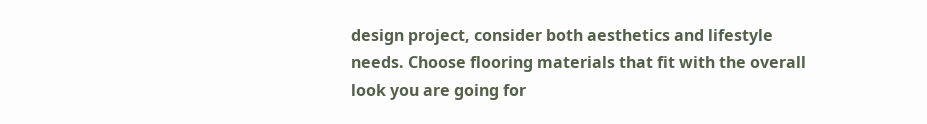design project, consider both aesthetics and lifestyle needs. Choose flooring materials that fit with the overall look you are going for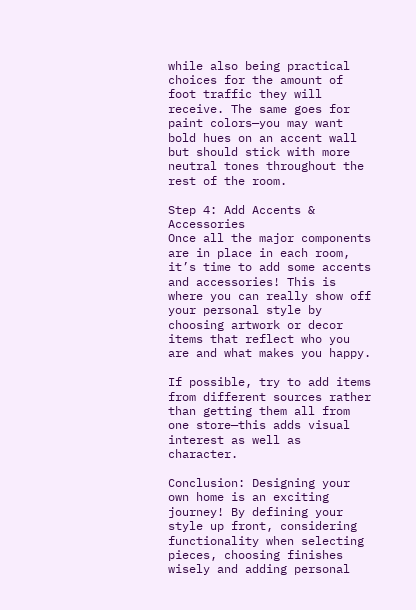while also being practical choices for the amount of foot traffic they will receive. The same goes for paint colors—you may want bold hues on an accent wall but should stick with more neutral tones throughout the rest of the room.

Step 4: Add Accents & Accessories
Once all the major components are in place in each room, it’s time to add some accents and accessories! This is where you can really show off your personal style by choosing artwork or decor items that reflect who you are and what makes you happy.

If possible, try to add items from different sources rather than getting them all from one store—this adds visual interest as well as character.

Conclusion: Designing your own home is an exciting journey! By defining your style up front, considering functionality when selecting pieces, choosing finishes wisely and adding personal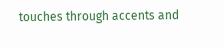touches through accents and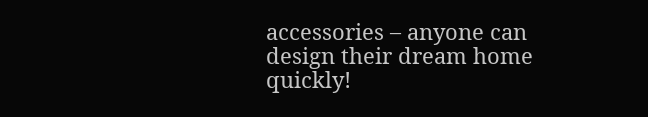accessories – anyone can design their dream home quickly!